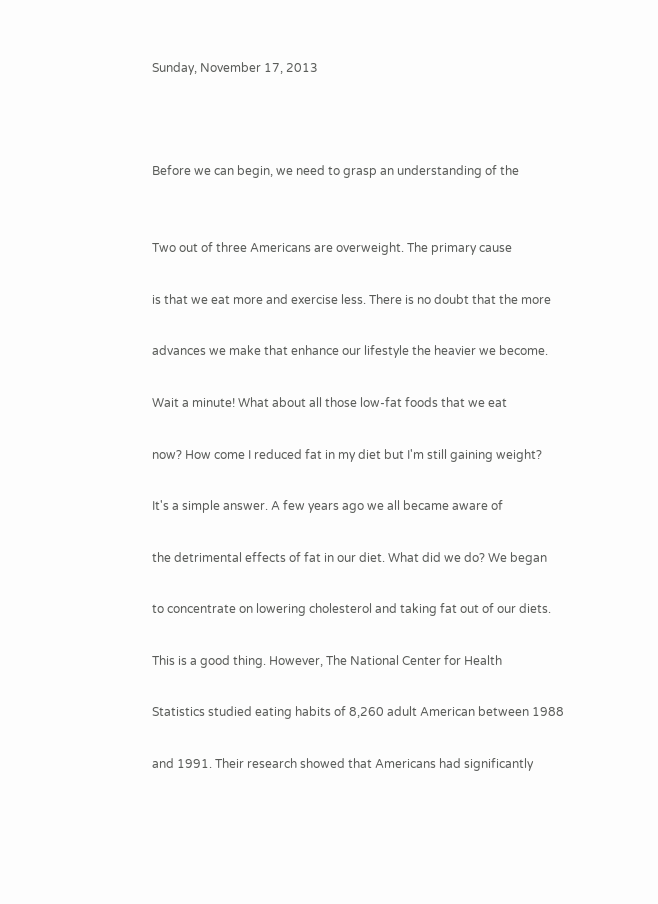Sunday, November 17, 2013



Before we can begin, we need to grasp an understanding of the


Two out of three Americans are overweight. The primary cause

is that we eat more and exercise less. There is no doubt that the more

advances we make that enhance our lifestyle the heavier we become.

Wait a minute! What about all those low-fat foods that we eat

now? How come I reduced fat in my diet but I'm still gaining weight?

It's a simple answer. A few years ago we all became aware of

the detrimental effects of fat in our diet. What did we do? We began

to concentrate on lowering cholesterol and taking fat out of our diets.

This is a good thing. However, The National Center for Health

Statistics studied eating habits of 8,260 adult American between 1988

and 1991. Their research showed that Americans had significantly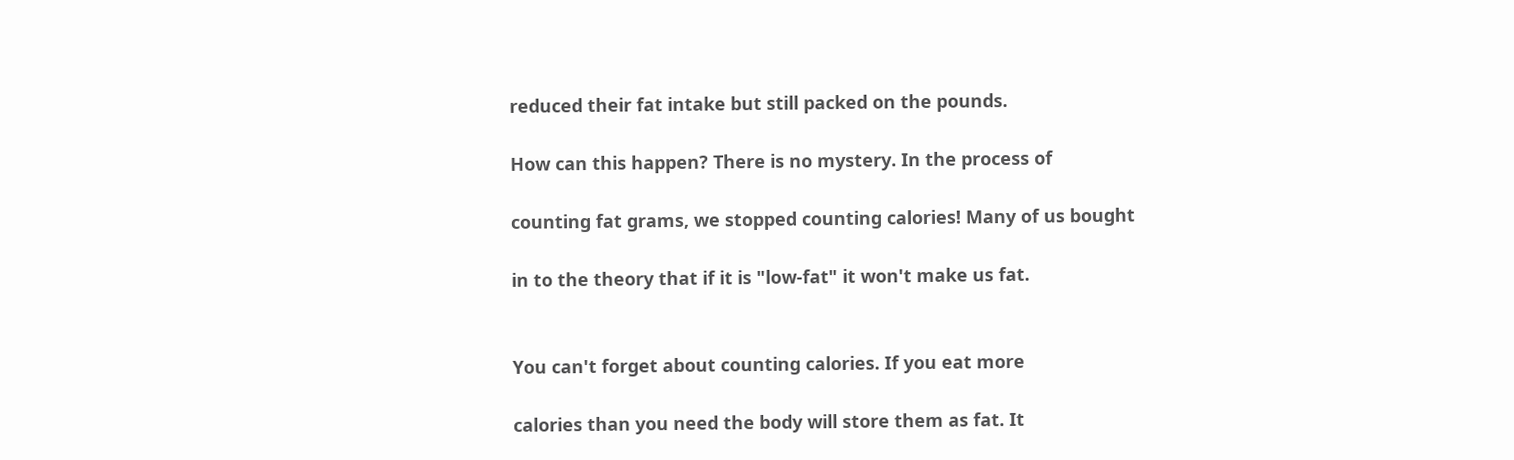reduced their fat intake but still packed on the pounds.

How can this happen? There is no mystery. In the process of

counting fat grams, we stopped counting calories! Many of us bought

in to the theory that if it is "low-fat" it won't make us fat.


You can't forget about counting calories. If you eat more

calories than you need the body will store them as fat. It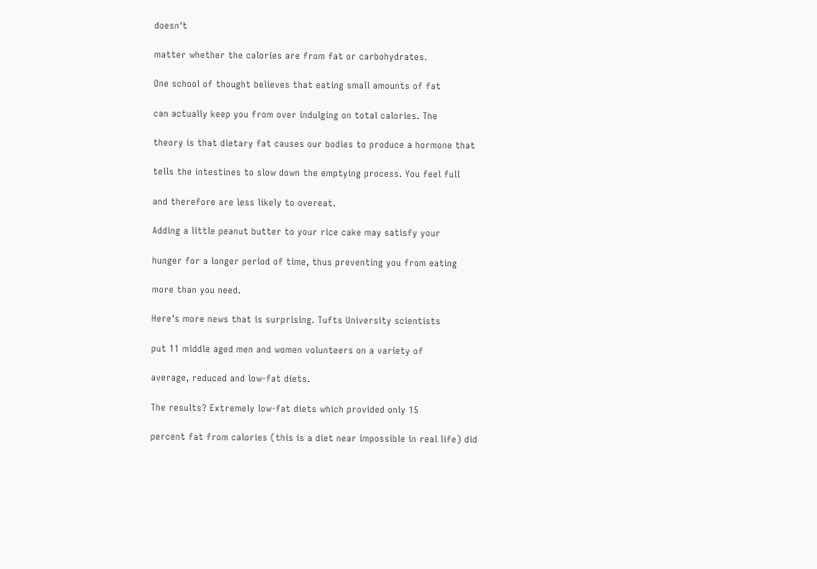doesn't

matter whether the calories are from fat or carbohydrates.

One school of thought believes that eating small amounts of fat

can actually keep you from over indulging on total calories. The

theory is that dietary fat causes our bodies to produce a hormone that

tells the intestines to slow down the emptying process. You feel full

and therefore are less likely to overeat.

Adding a little peanut butter to your rice cake may satisfy your

hunger for a longer period of time, thus preventing you from eating

more than you need.

Here's more news that is surprising. Tufts University scientists

put 11 middle aged men and women volunteers on a variety of

average, reduced and low-fat diets.

The results? Extremely low-fat diets which provided only 15

percent fat from calories (this is a diet near impossible in real life) did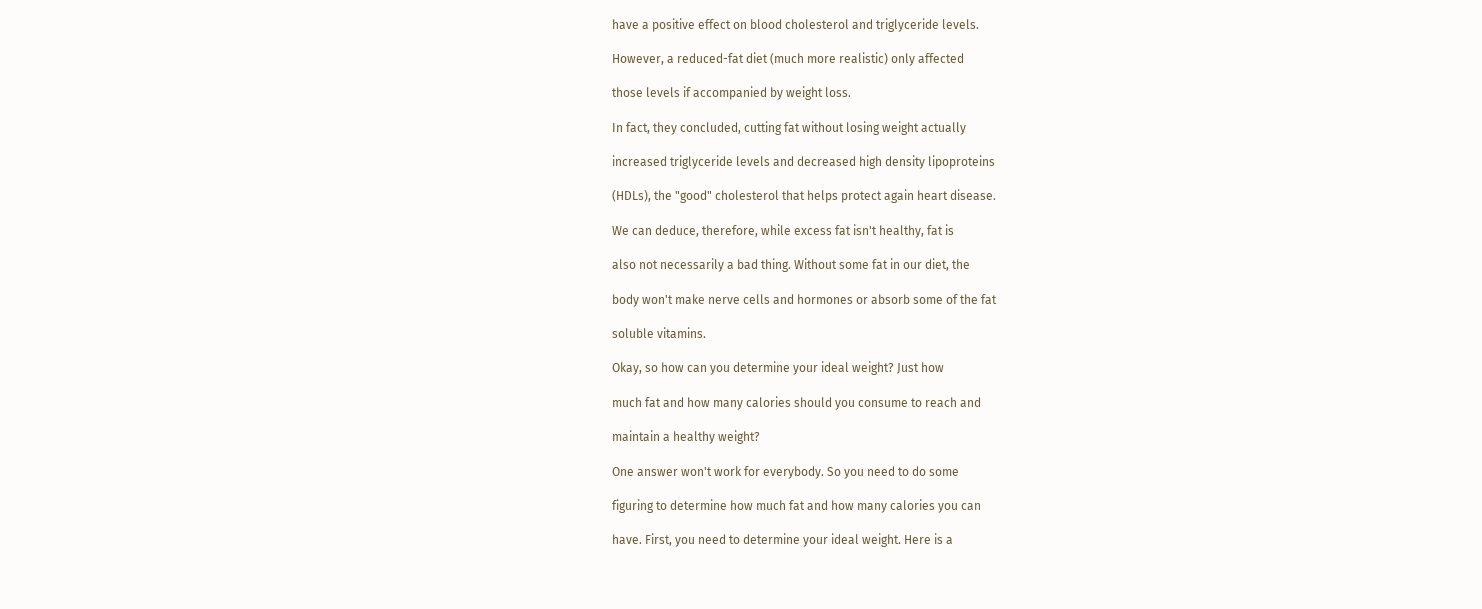have a positive effect on blood cholesterol and triglyceride levels.

However, a reduced-fat diet (much more realistic) only affected

those levels if accompanied by weight loss.

In fact, they concluded, cutting fat without losing weight actually

increased triglyceride levels and decreased high density lipoproteins

(HDLs), the "good" cholesterol that helps protect again heart disease.

We can deduce, therefore, while excess fat isn't healthy, fat is

also not necessarily a bad thing. Without some fat in our diet, the

body won't make nerve cells and hormones or absorb some of the fat

soluble vitamins.

Okay, so how can you determine your ideal weight? Just how

much fat and how many calories should you consume to reach and

maintain a healthy weight?

One answer won't work for everybody. So you need to do some

figuring to determine how much fat and how many calories you can

have. First, you need to determine your ideal weight. Here is a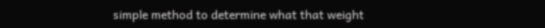simple method to determine what that weight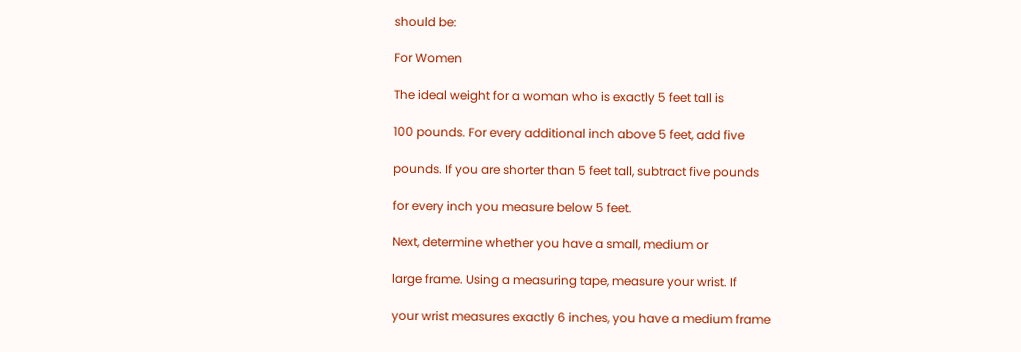should be:

For Women

The ideal weight for a woman who is exactly 5 feet tall is

100 pounds. For every additional inch above 5 feet, add five

pounds. If you are shorter than 5 feet tall, subtract five pounds

for every inch you measure below 5 feet.

Next, determine whether you have a small, medium or

large frame. Using a measuring tape, measure your wrist. If

your wrist measures exactly 6 inches, you have a medium frame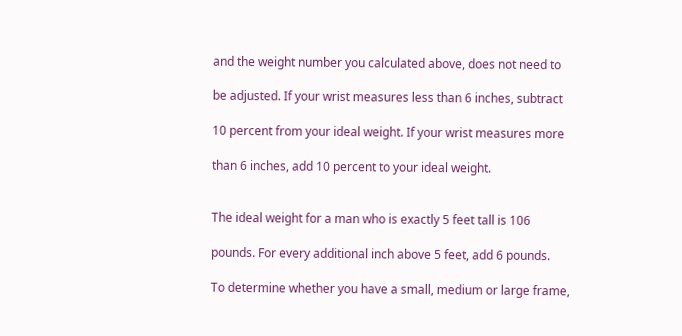and the weight number you calculated above, does not need to

be adjusted. If your wrist measures less than 6 inches, subtract

10 percent from your ideal weight. If your wrist measures more

than 6 inches, add 10 percent to your ideal weight.


The ideal weight for a man who is exactly 5 feet tall is 106

pounds. For every additional inch above 5 feet, add 6 pounds.

To determine whether you have a small, medium or large frame,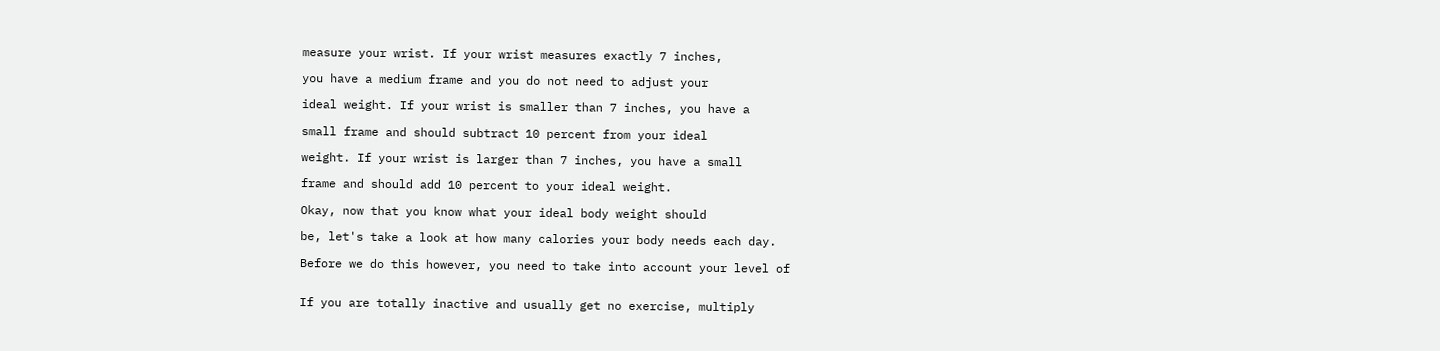measure your wrist. If your wrist measures exactly 7 inches,

you have a medium frame and you do not need to adjust your

ideal weight. If your wrist is smaller than 7 inches, you have a

small frame and should subtract 10 percent from your ideal

weight. If your wrist is larger than 7 inches, you have a small

frame and should add 10 percent to your ideal weight.

Okay, now that you know what your ideal body weight should

be, let's take a look at how many calories your body needs each day.

Before we do this however, you need to take into account your level of


If you are totally inactive and usually get no exercise, multiply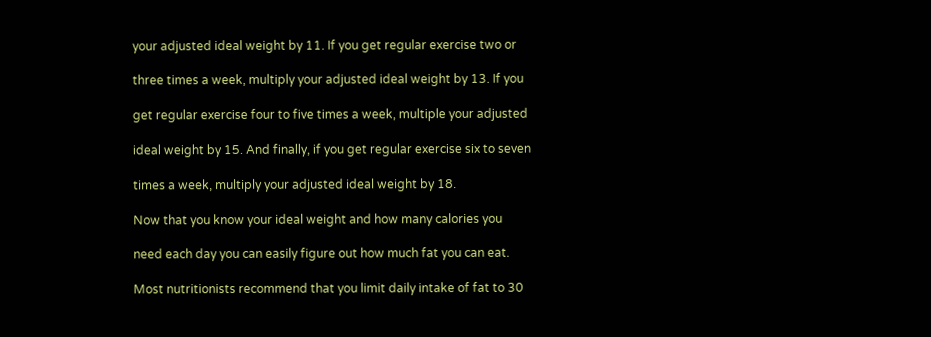your adjusted ideal weight by 11. If you get regular exercise two or

three times a week, multiply your adjusted ideal weight by 13. If you

get regular exercise four to five times a week, multiple your adjusted

ideal weight by 15. And finally, if you get regular exercise six to seven

times a week, multiply your adjusted ideal weight by 18.

Now that you know your ideal weight and how many calories you

need each day you can easily figure out how much fat you can eat.

Most nutritionists recommend that you limit daily intake of fat to 30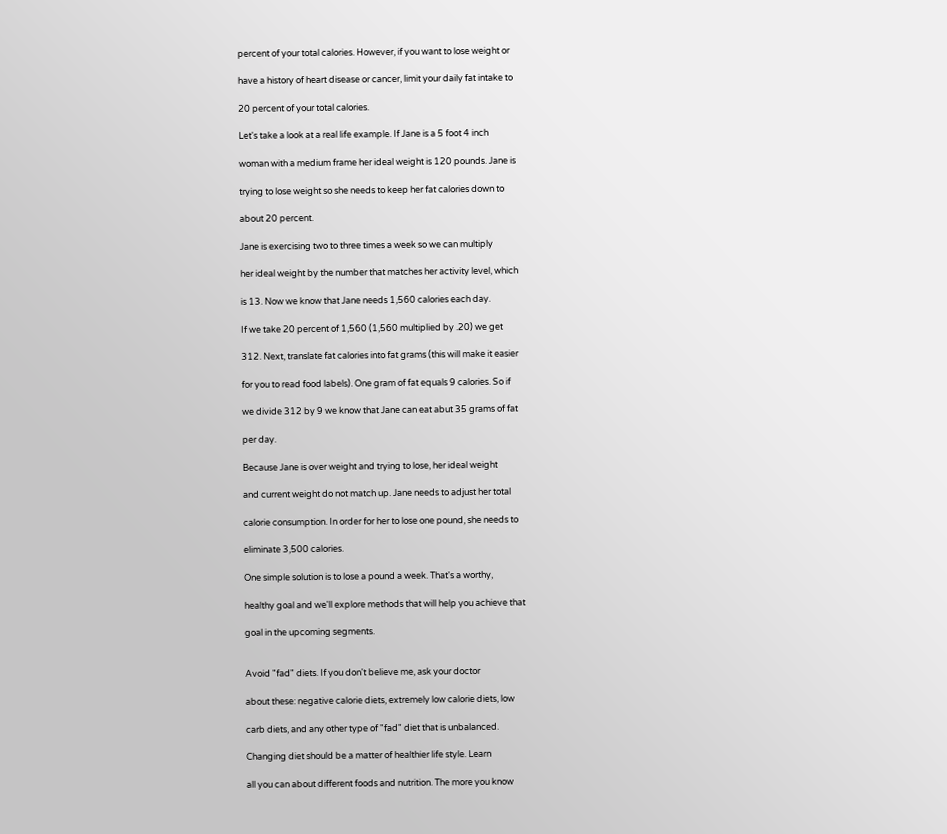percent of your total calories. However, if you want to lose weight or

have a history of heart disease or cancer, limit your daily fat intake to

20 percent of your total calories.

Let's take a look at a real life example. If Jane is a 5 foot 4 inch

woman with a medium frame her ideal weight is 120 pounds. Jane is

trying to lose weight so she needs to keep her fat calories down to

about 20 percent.

Jane is exercising two to three times a week so we can multiply

her ideal weight by the number that matches her activity level, which

is 13. Now we know that Jane needs 1,560 calories each day.

If we take 20 percent of 1,560 (1,560 multiplied by .20) we get

312. Next, translate fat calories into fat grams (this will make it easier

for you to read food labels). One gram of fat equals 9 calories. So if

we divide 312 by 9 we know that Jane can eat abut 35 grams of fat

per day.

Because Jane is over weight and trying to lose, her ideal weight

and current weight do not match up. Jane needs to adjust her total

calorie consumption. In order for her to lose one pound, she needs to

eliminate 3,500 calories.

One simple solution is to lose a pound a week. That's a worthy,

healthy goal and we'll explore methods that will help you achieve that

goal in the upcoming segments.


Avoid "fad" diets. If you don't believe me, ask your doctor

about these: negative calorie diets, extremely low calorie diets, low

carb diets, and any other type of "fad" diet that is unbalanced.

Changing diet should be a matter of healthier life style. Learn

all you can about different foods and nutrition. The more you know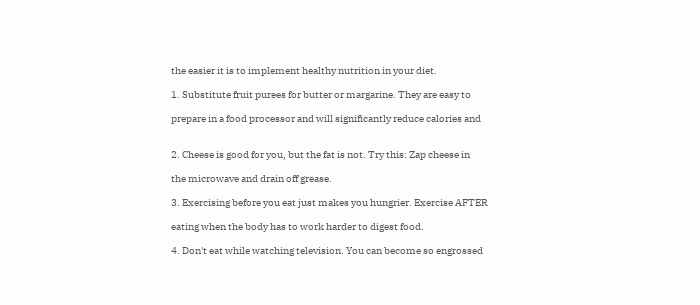the easier it is to implement healthy nutrition in your diet.

1. Substitute fruit purees for butter or margarine. They are easy to

prepare in a food processor and will significantly reduce calories and


2. Cheese is good for you, but the fat is not. Try this: Zap cheese in

the microwave and drain off grease.

3. Exercising before you eat just makes you hungrier. Exercise AFTER

eating when the body has to work harder to digest food.

4. Don't eat while watching television. You can become so engrossed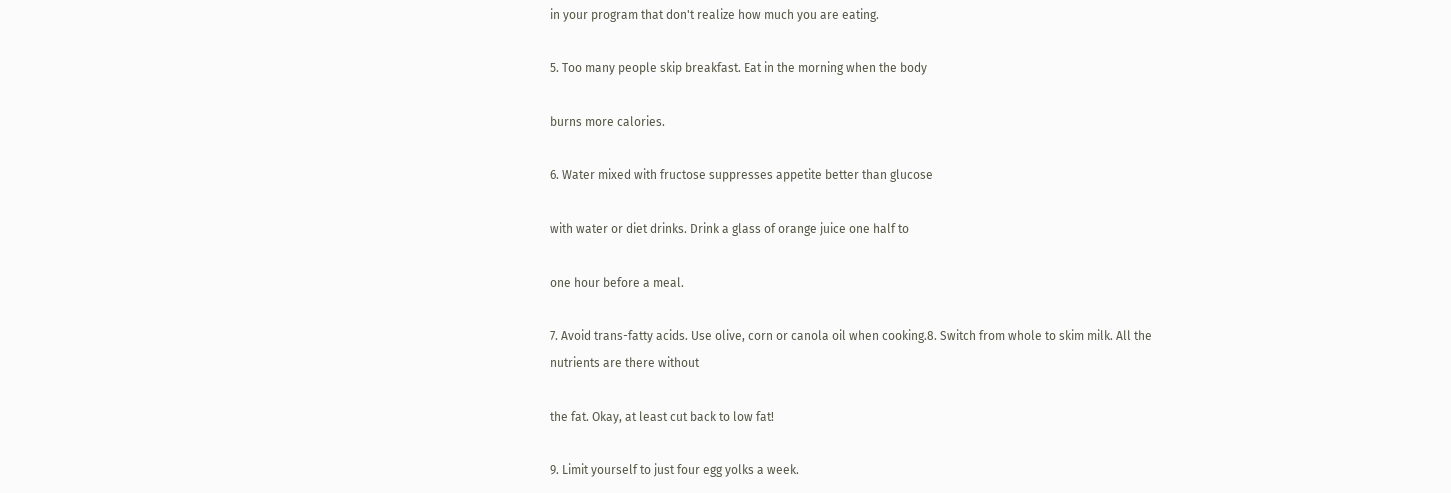in your program that don't realize how much you are eating.

5. Too many people skip breakfast. Eat in the morning when the body

burns more calories.

6. Water mixed with fructose suppresses appetite better than glucose

with water or diet drinks. Drink a glass of orange juice one half to

one hour before a meal.

7. Avoid trans-fatty acids. Use olive, corn or canola oil when cooking.8. Switch from whole to skim milk. All the nutrients are there without

the fat. Okay, at least cut back to low fat!

9. Limit yourself to just four egg yolks a week.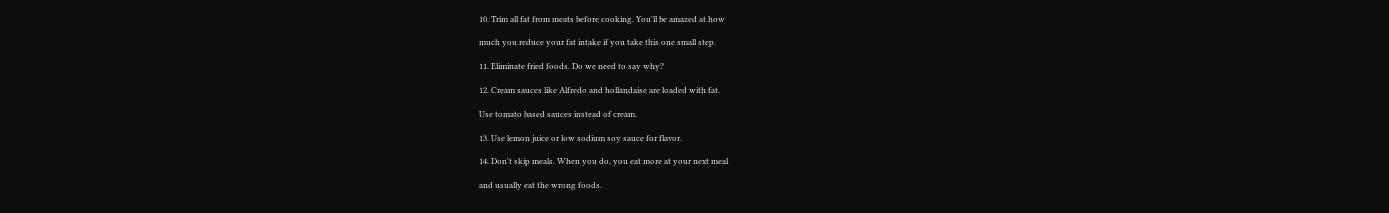10. Trim all fat from meats before cooking. You'll be amazed at how

much you reduce your fat intake if you take this one small step.

11. Eliminate fried foods. Do we need to say why?

12. Cream sauces like Alfredo and hollandaise are loaded with fat.

Use tomato based sauces instead of cream.

13. Use lemon juice or low sodium soy sauce for flavor.

14. Don't skip meals. When you do, you eat more at your next meal

and usually eat the wrong foods.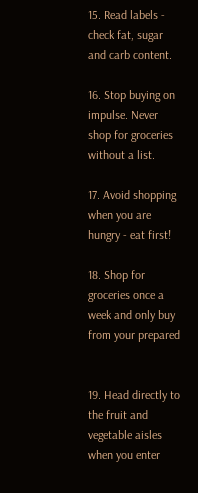15. Read labels - check fat, sugar and carb content.

16. Stop buying on impulse. Never shop for groceries without a list.

17. Avoid shopping when you are hungry - eat first!

18. Shop for groceries once a week and only buy from your prepared


19. Head directly to the fruit and vegetable aisles when you enter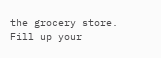the grocery store. Fill up your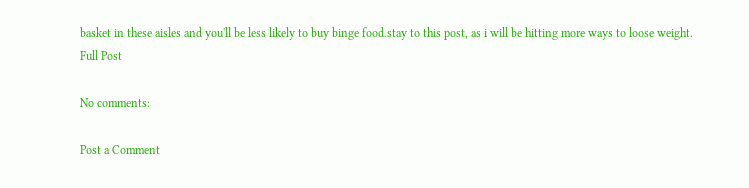basket in these aisles and you'll be less likely to buy binge food.stay to this post, as i will be hitting more ways to loose weight.
Full Post

No comments:

Post a Comment